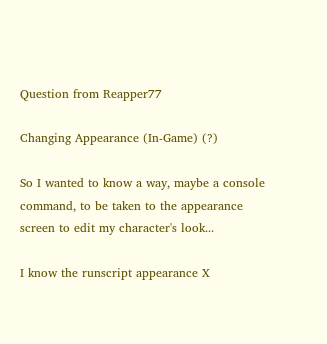Question from Reapper77

Changing Appearance (In-Game) (?)

So I wanted to know a way, maybe a console command, to be taken to the appearance screen to edit my character's look...

I know the runscript appearance X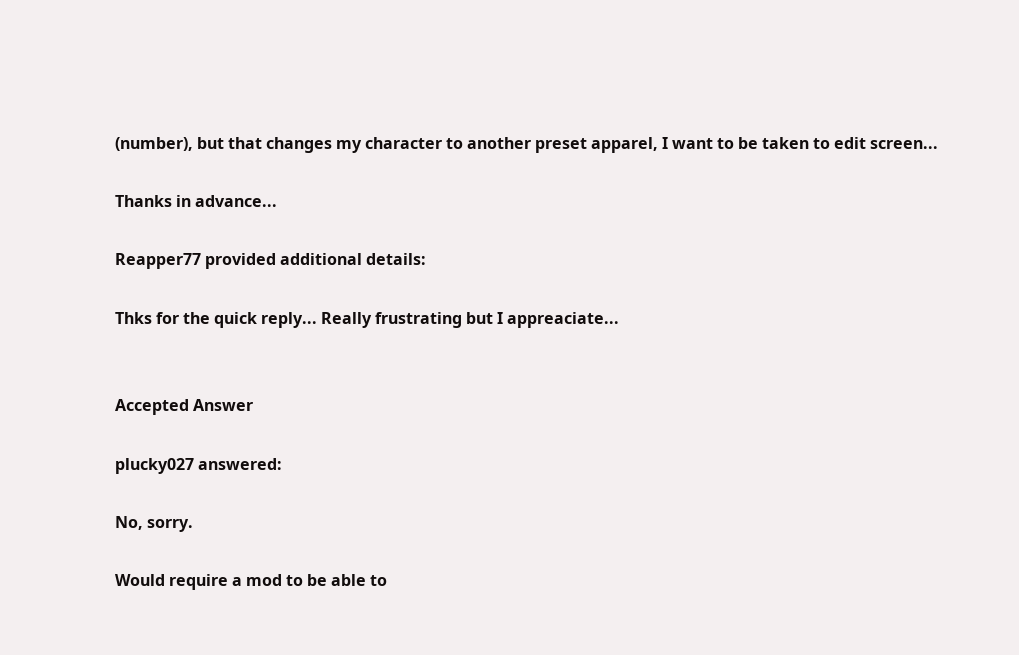(number), but that changes my character to another preset apparel, I want to be taken to edit screen...

Thanks in advance...

Reapper77 provided additional details:

Thks for the quick reply... Really frustrating but I appreaciate...


Accepted Answer

plucky027 answered:

No, sorry.

Would require a mod to be able to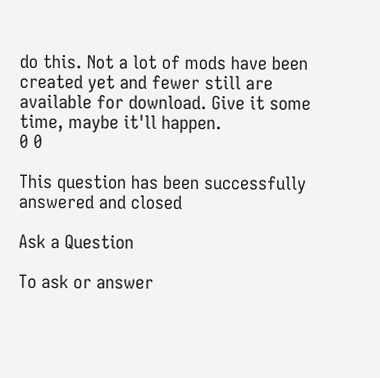do this. Not a lot of mods have been created yet and fewer still are available for download. Give it some time, maybe it'll happen.
0 0

This question has been successfully answered and closed

Ask a Question

To ask or answer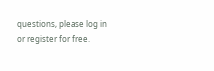questions, please log in or register for free.